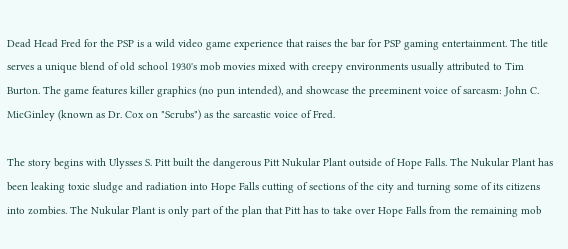Dead Head Fred for the PSP is a wild video game experience that raises the bar for PSP gaming entertainment. The title serves a unique blend of old school 1930's mob movies mixed with creepy environments usually attributed to Tim Burton. The game features killer graphics (no pun intended), and showcase the preeminent voice of sarcasm: John C. MicGinley (known as Dr. Cox on "Scrubs") as the sarcastic voice of Fred.

The story begins with Ulysses S. Pitt built the dangerous Pitt Nukular Plant outside of Hope Falls. The Nukular Plant has been leaking toxic sludge and radiation into Hope Falls cutting of sections of the city and turning some of its citizens into zombies. The Nukular Plant is only part of the plan that Pitt has to take over Hope Falls from the remaining mob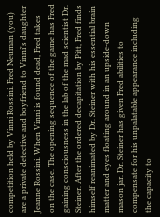competition held by Vinni Rossini. Fred Neuman (you) are a private detective and boyfriend to Vinni's daughter Jeanne Rossini. When Vinni is found dead, Fred takes on the case. The opening sequence of the game has Fred gaining consciousness in the lab of the mad scientist Dr. Steiner. After the ordered decapitation by Pitt, Fred finds himself reanimated by Dr. Steiner with his essential brain matter and eyes floating around in an upside-down mason jar. Dr. Steiner has given Fred abilities to compensate for his unpalatable appearance including the capacity to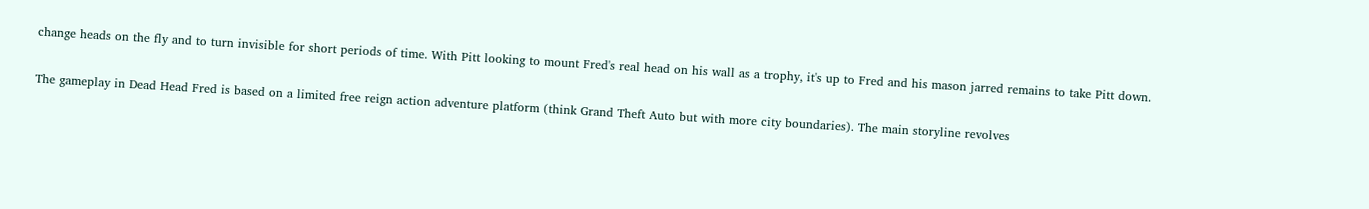change heads on the fly and to turn invisible for short periods of time. With Pitt looking to mount Fred's real head on his wall as a trophy, it's up to Fred and his mason jarred remains to take Pitt down.

The gameplay in Dead Head Fred is based on a limited free reign action adventure platform (think Grand Theft Auto but with more city boundaries). The main storyline revolves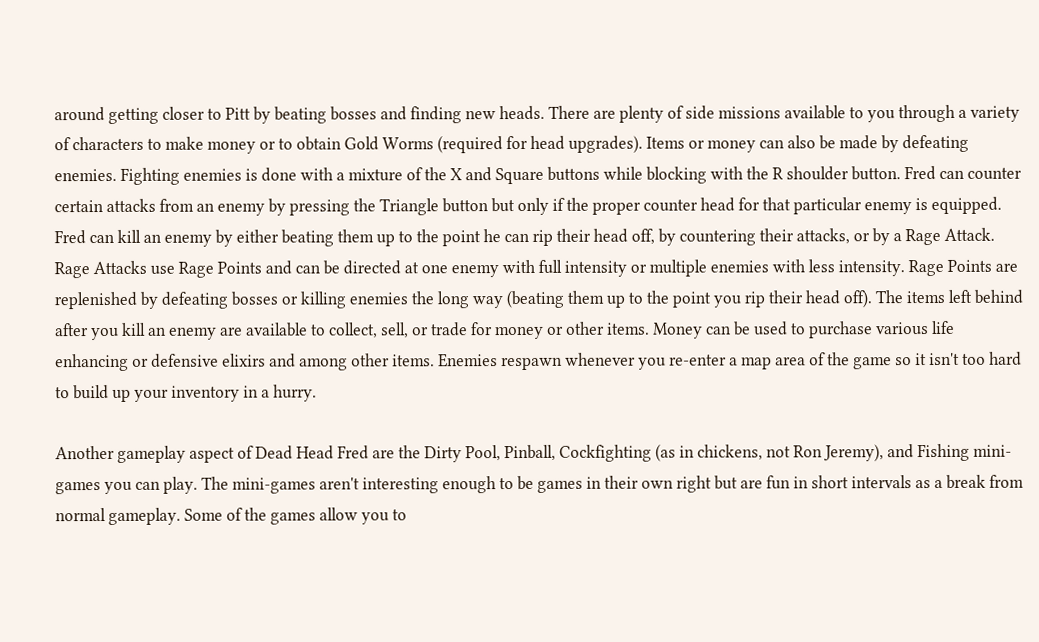around getting closer to Pitt by beating bosses and finding new heads. There are plenty of side missions available to you through a variety of characters to make money or to obtain Gold Worms (required for head upgrades). Items or money can also be made by defeating enemies. Fighting enemies is done with a mixture of the X and Square buttons while blocking with the R shoulder button. Fred can counter certain attacks from an enemy by pressing the Triangle button but only if the proper counter head for that particular enemy is equipped. Fred can kill an enemy by either beating them up to the point he can rip their head off, by countering their attacks, or by a Rage Attack. Rage Attacks use Rage Points and can be directed at one enemy with full intensity or multiple enemies with less intensity. Rage Points are replenished by defeating bosses or killing enemies the long way (beating them up to the point you rip their head off). The items left behind after you kill an enemy are available to collect, sell, or trade for money or other items. Money can be used to purchase various life enhancing or defensive elixirs and among other items. Enemies respawn whenever you re-enter a map area of the game so it isn't too hard to build up your inventory in a hurry.

Another gameplay aspect of Dead Head Fred are the Dirty Pool, Pinball, Cockfighting (as in chickens, not Ron Jeremy), and Fishing mini-games you can play. The mini-games aren't interesting enough to be games in their own right but are fun in short intervals as a break from normal gameplay. Some of the games allow you to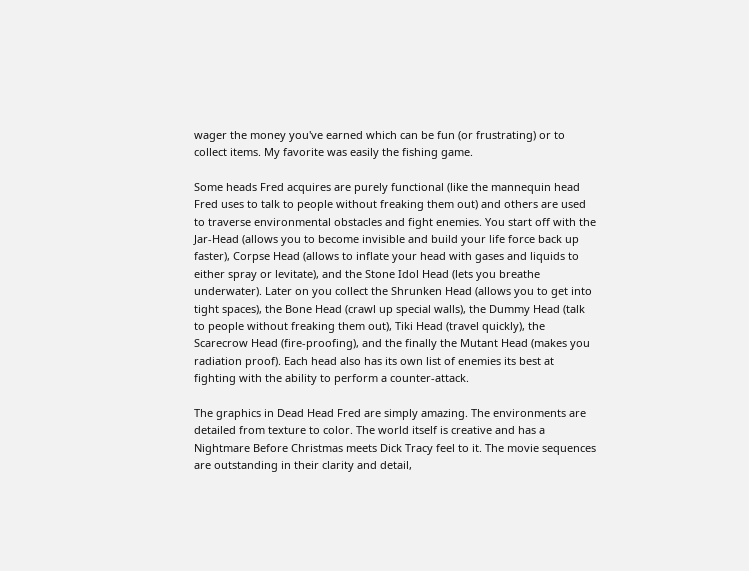wager the money you've earned which can be fun (or frustrating) or to collect items. My favorite was easily the fishing game.

Some heads Fred acquires are purely functional (like the mannequin head Fred uses to talk to people without freaking them out) and others are used to traverse environmental obstacles and fight enemies. You start off with the Jar-Head (allows you to become invisible and build your life force back up faster), Corpse Head (allows to inflate your head with gases and liquids to either spray or levitate), and the Stone Idol Head (lets you breathe underwater). Later on you collect the Shrunken Head (allows you to get into tight spaces), the Bone Head (crawl up special walls), the Dummy Head (talk to people without freaking them out), Tiki Head (travel quickly), the Scarecrow Head (fire-proofing), and the finally the Mutant Head (makes you radiation proof). Each head also has its own list of enemies its best at fighting with the ability to perform a counter-attack.

The graphics in Dead Head Fred are simply amazing. The environments are detailed from texture to color. The world itself is creative and has a Nightmare Before Christmas meets Dick Tracy feel to it. The movie sequences are outstanding in their clarity and detail,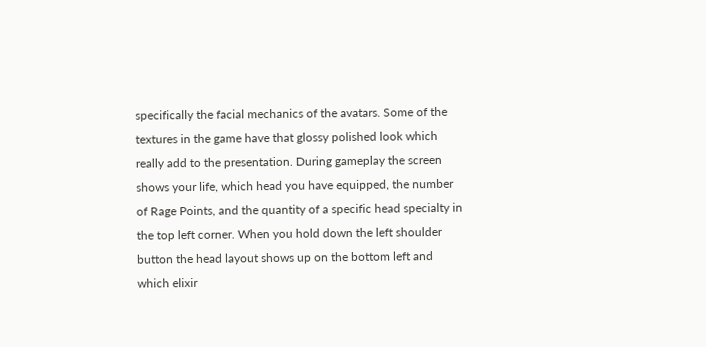specifically the facial mechanics of the avatars. Some of the textures in the game have that glossy polished look which really add to the presentation. During gameplay the screen shows your life, which head you have equipped, the number of Rage Points, and the quantity of a specific head specialty in the top left corner. When you hold down the left shoulder button the head layout shows up on the bottom left and which elixir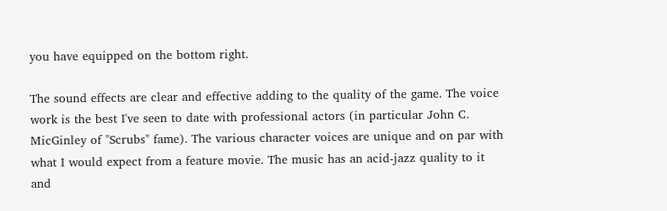you have equipped on the bottom right.

The sound effects are clear and effective adding to the quality of the game. The voice work is the best I've seen to date with professional actors (in particular John C. MicGinley of "Scrubs" fame). The various character voices are unique and on par with what I would expect from a feature movie. The music has an acid-jazz quality to it and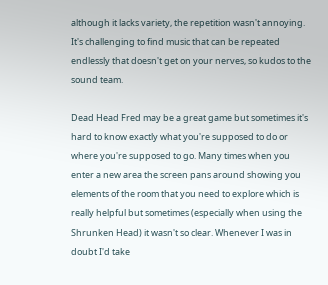although it lacks variety, the repetition wasn't annoying. It's challenging to find music that can be repeated endlessly that doesn't get on your nerves, so kudos to the sound team.

Dead Head Fred may be a great game but sometimes it's hard to know exactly what you're supposed to do or where you're supposed to go. Many times when you enter a new area the screen pans around showing you elements of the room that you need to explore which is really helpful but sometimes (especially when using the Shrunken Head) it wasn't so clear. Whenever I was in doubt I'd take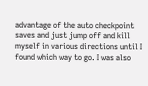advantage of the auto checkpoint saves and just jump off and kill myself in various directions until I found which way to go. I was also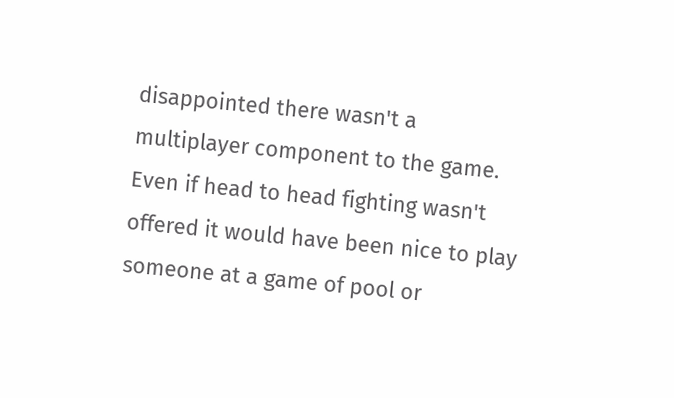disappointed there wasn't a multiplayer component to the game. Even if head to head fighting wasn't offered it would have been nice to play someone at a game of pool or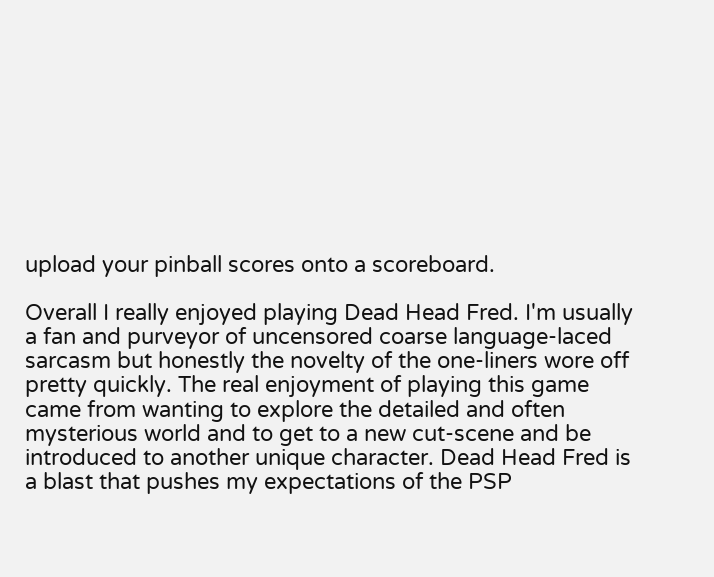upload your pinball scores onto a scoreboard.

Overall I really enjoyed playing Dead Head Fred. I'm usually a fan and purveyor of uncensored coarse language-laced sarcasm but honestly the novelty of the one-liners wore off pretty quickly. The real enjoyment of playing this game came from wanting to explore the detailed and often mysterious world and to get to a new cut-scene and be introduced to another unique character. Dead Head Fred is a blast that pushes my expectations of the PSP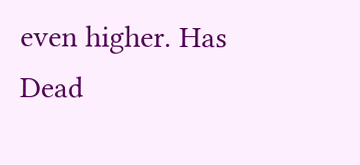even higher. Has Dead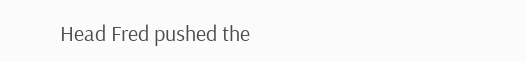Head Fred pushed the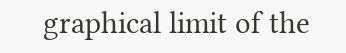graphical limit of the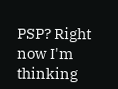PSP? Right now I'm thinking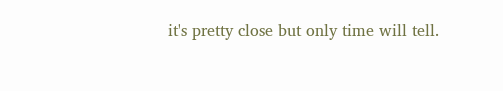it's pretty close but only time will tell.